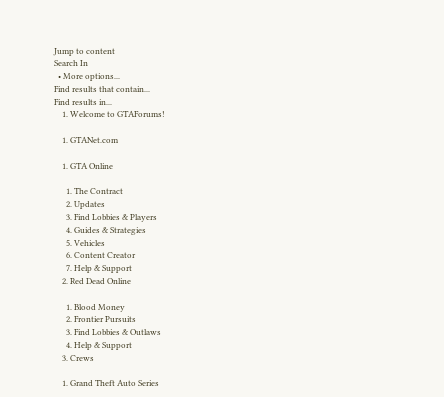Jump to content
Search In
  • More options...
Find results that contain...
Find results in...
    1. Welcome to GTAForums!

    1. GTANet.com

    1. GTA Online

      1. The Contract
      2. Updates
      3. Find Lobbies & Players
      4. Guides & Strategies
      5. Vehicles
      6. Content Creator
      7. Help & Support
    2. Red Dead Online

      1. Blood Money
      2. Frontier Pursuits
      3. Find Lobbies & Outlaws
      4. Help & Support
    3. Crews

    1. Grand Theft Auto Series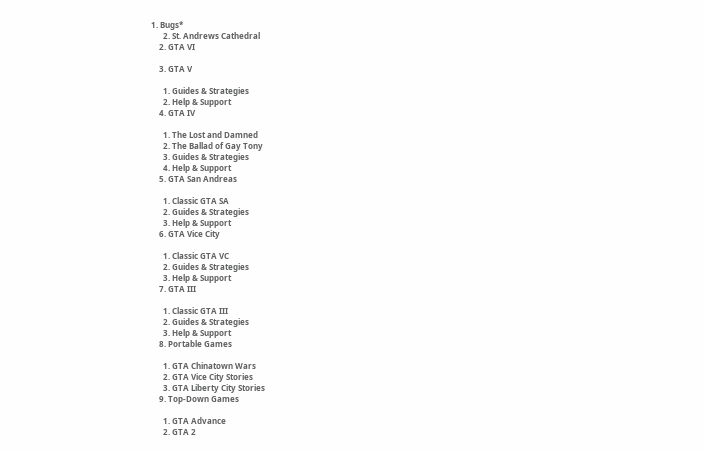1. Bugs*
      2. St. Andrews Cathedral
    2. GTA VI

    3. GTA V

      1. Guides & Strategies
      2. Help & Support
    4. GTA IV

      1. The Lost and Damned
      2. The Ballad of Gay Tony
      3. Guides & Strategies
      4. Help & Support
    5. GTA San Andreas

      1. Classic GTA SA
      2. Guides & Strategies
      3. Help & Support
    6. GTA Vice City

      1. Classic GTA VC
      2. Guides & Strategies
      3. Help & Support
    7. GTA III

      1. Classic GTA III
      2. Guides & Strategies
      3. Help & Support
    8. Portable Games

      1. GTA Chinatown Wars
      2. GTA Vice City Stories
      3. GTA Liberty City Stories
    9. Top-Down Games

      1. GTA Advance
      2. GTA 2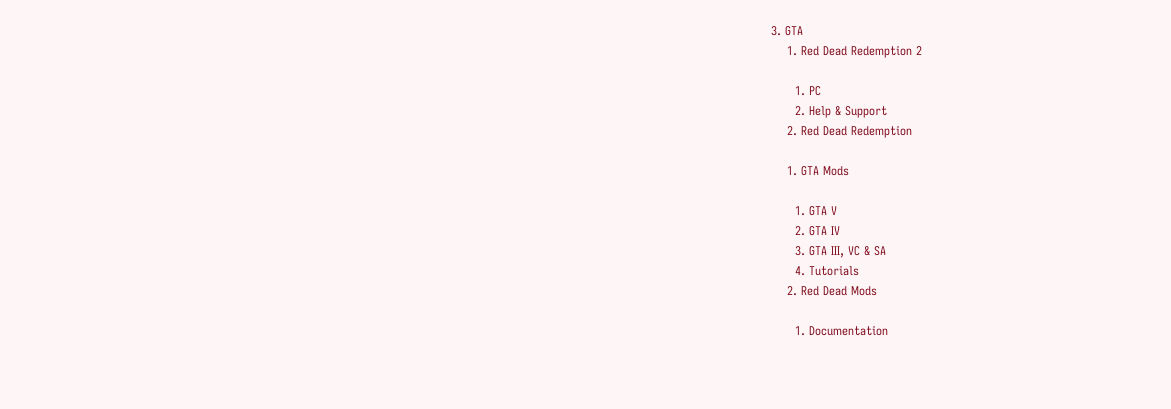3. GTA
    1. Red Dead Redemption 2

      1. PC
      2. Help & Support
    2. Red Dead Redemption

    1. GTA Mods

      1. GTA V
      2. GTA IV
      3. GTA III, VC & SA
      4. Tutorials
    2. Red Dead Mods

      1. Documentation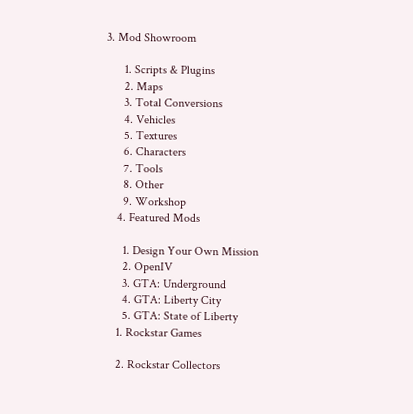3. Mod Showroom

      1. Scripts & Plugins
      2. Maps
      3. Total Conversions
      4. Vehicles
      5. Textures
      6. Characters
      7. Tools
      8. Other
      9. Workshop
    4. Featured Mods

      1. Design Your Own Mission
      2. OpenIV
      3. GTA: Underground
      4. GTA: Liberty City
      5. GTA: State of Liberty
    1. Rockstar Games

    2. Rockstar Collectors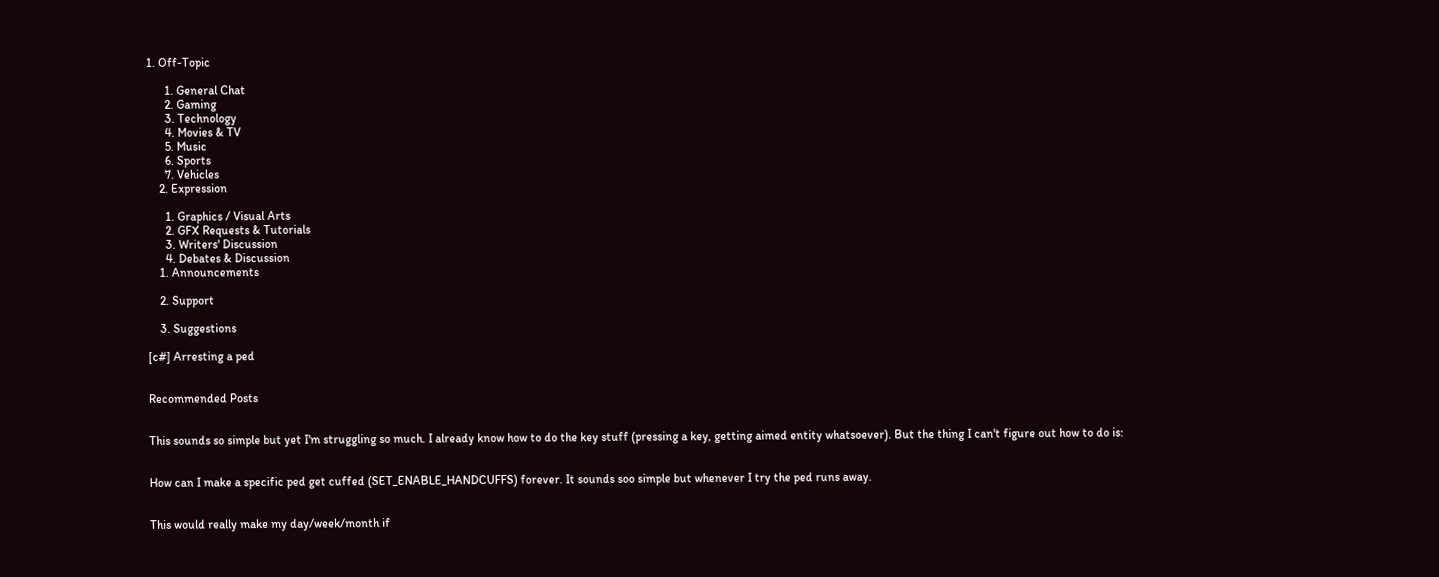1. Off-Topic

      1. General Chat
      2. Gaming
      3. Technology
      4. Movies & TV
      5. Music
      6. Sports
      7. Vehicles
    2. Expression

      1. Graphics / Visual Arts
      2. GFX Requests & Tutorials
      3. Writers' Discussion
      4. Debates & Discussion
    1. Announcements

    2. Support

    3. Suggestions

[c#] Arresting a ped


Recommended Posts


This sounds so simple but yet I'm struggling so much. I already know how to do the key stuff (pressing a key, getting aimed entity whatsoever). But the thing I can't figure out how to do is:


How can I make a specific ped get cuffed (SET_ENABLE_HANDCUFFS) forever. It sounds soo simple but whenever I try the ped runs away.


This would really make my day/week/month if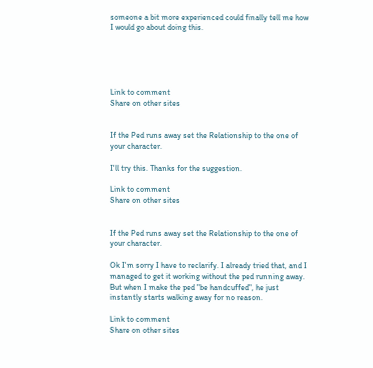someone a bit more experienced could finally tell me how I would go about doing this.





Link to comment
Share on other sites


If the Ped runs away set the Relationship to the one of your character.

I'll try this. Thanks for the suggestion.

Link to comment
Share on other sites


If the Ped runs away set the Relationship to the one of your character.

Ok I'm sorry I have to reclarify. I already tried that, and I managed to get it working without the ped running away. But when I make the ped "be handcuffed", he just instantly starts walking away for no reason.

Link to comment
Share on other sites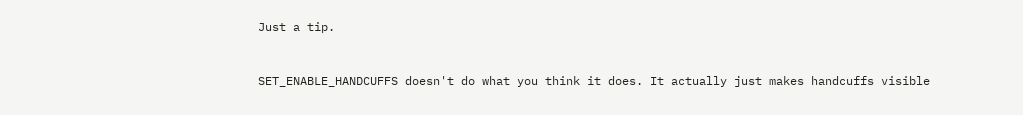Just a tip.


SET_ENABLE_HANDCUFFS doesn't do what you think it does. It actually just makes handcuffs visible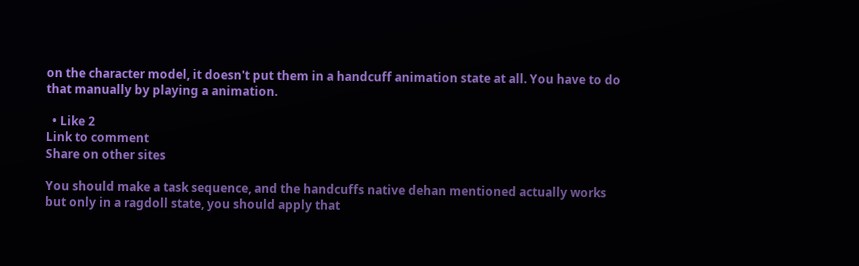on the character model, it doesn't put them in a handcuff animation state at all. You have to do that manually by playing a animation.

  • Like 2
Link to comment
Share on other sites

You should make a task sequence, and the handcuffs native dehan mentioned actually works but only in a ragdoll state, you should apply that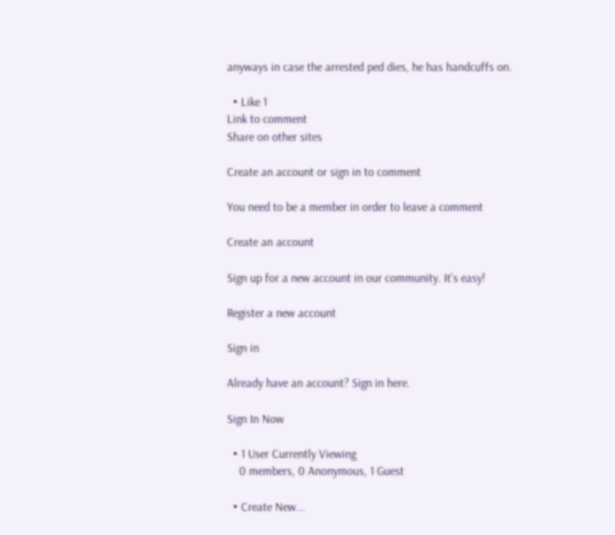anyways in case the arrested ped dies, he has handcuffs on.

  • Like 1
Link to comment
Share on other sites

Create an account or sign in to comment

You need to be a member in order to leave a comment

Create an account

Sign up for a new account in our community. It's easy!

Register a new account

Sign in

Already have an account? Sign in here.

Sign In Now

  • 1 User Currently Viewing
    0 members, 0 Anonymous, 1 Guest

  • Create New...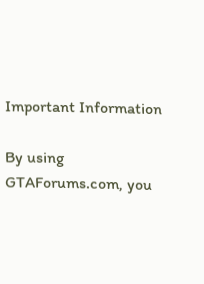Important Information

By using GTAForums.com, you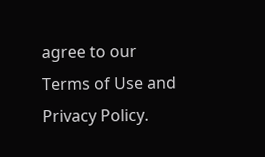agree to our Terms of Use and Privacy Policy.